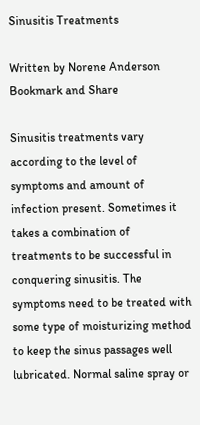Sinusitis Treatments

Written by Norene Anderson
Bookmark and Share

Sinusitis treatments vary according to the level of symptoms and amount of infection present. Sometimes it takes a combination of treatments to be successful in conquering sinusitis. The symptoms need to be treated with some type of moisturizing method to keep the sinus passages well lubricated. Normal saline spray or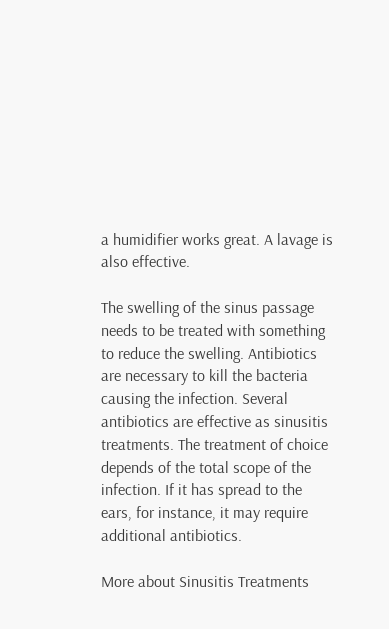a humidifier works great. A lavage is also effective.

The swelling of the sinus passage needs to be treated with something to reduce the swelling. Antibiotics are necessary to kill the bacteria causing the infection. Several antibiotics are effective as sinusitis treatments. The treatment of choice depends of the total scope of the infection. If it has spread to the ears, for instance, it may require additional antibiotics.

More about Sinusitis Treatments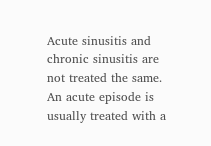Acute sinusitis and chronic sinusitis are not treated the same. An acute episode is usually treated with a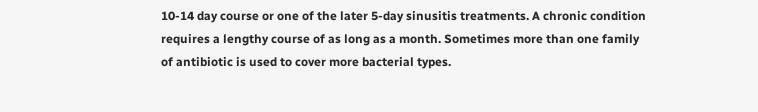10-14 day course or one of the later 5-day sinusitis treatments. A chronic condition requires a lengthy course of as long as a month. Sometimes more than one family of antibiotic is used to cover more bacterial types.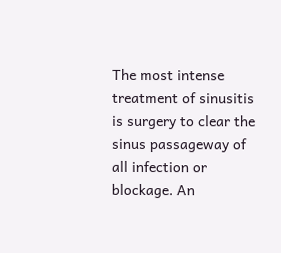The most intense treatment of sinusitis is surgery to clear the sinus passageway of all infection or blockage. An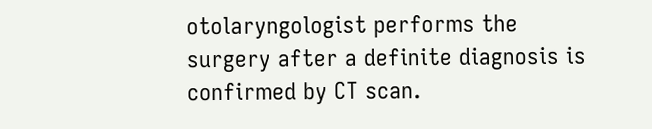otolaryngologist performs the surgery after a definite diagnosis is confirmed by CT scan.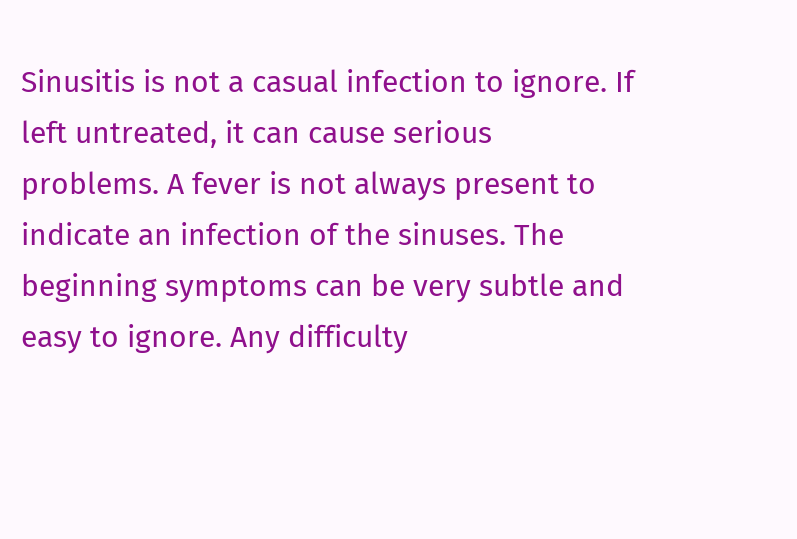Sinusitis is not a casual infection to ignore. If left untreated, it can cause serious problems. A fever is not always present to indicate an infection of the sinuses. The beginning symptoms can be very subtle and easy to ignore. Any difficulty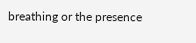breathing or the presence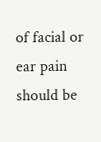of facial or ear pain should be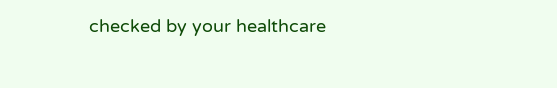checked by your healthcare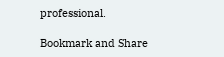professional.

Bookmark and Share